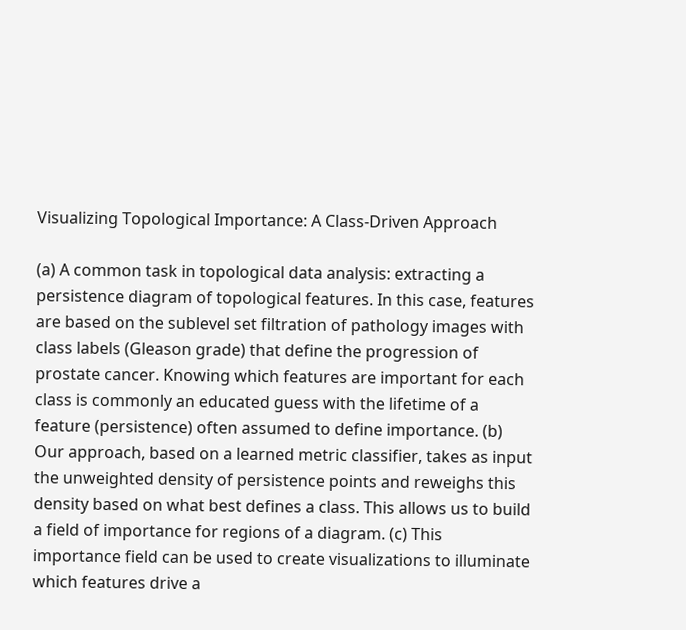Visualizing Topological Importance: A Class-Driven Approach

(a) A common task in topological data analysis: extracting a persistence diagram of topological features. In this case, features are based on the sublevel set filtration of pathology images with class labels (Gleason grade) that define the progression of prostate cancer. Knowing which features are important for each class is commonly an educated guess with the lifetime of a feature (persistence) often assumed to define importance. (b) Our approach, based on a learned metric classifier, takes as input the unweighted density of persistence points and reweighs this density based on what best defines a class. This allows us to build a field of importance for regions of a diagram. (c) This importance field can be used to create visualizations to illuminate which features drive a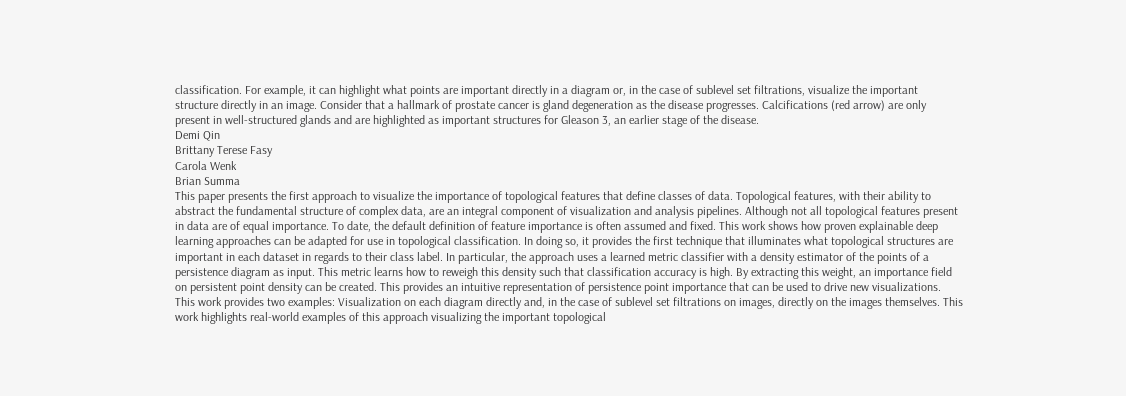classification. For example, it can highlight what points are important directly in a diagram or, in the case of sublevel set filtrations, visualize the important structure directly in an image. Consider that a hallmark of prostate cancer is gland degeneration as the disease progresses. Calcifications (red arrow) are only present in well-structured glands and are highlighted as important structures for Gleason 3, an earlier stage of the disease.
Demi Qin
Brittany Terese Fasy
Carola Wenk
Brian Summa
This paper presents the first approach to visualize the importance of topological features that define classes of data. Topological features, with their ability to abstract the fundamental structure of complex data, are an integral component of visualization and analysis pipelines. Although not all topological features present in data are of equal importance. To date, the default definition of feature importance is often assumed and fixed. This work shows how proven explainable deep learning approaches can be adapted for use in topological classification. In doing so, it provides the first technique that illuminates what topological structures are important in each dataset in regards to their class label. In particular, the approach uses a learned metric classifier with a density estimator of the points of a persistence diagram as input. This metric learns how to reweigh this density such that classification accuracy is high. By extracting this weight, an importance field on persistent point density can be created. This provides an intuitive representation of persistence point importance that can be used to drive new visualizations. This work provides two examples: Visualization on each diagram directly and, in the case of sublevel set filtrations on images, directly on the images themselves. This work highlights real-world examples of this approach visualizing the important topological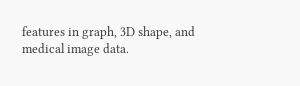features in graph, 3D shape, and medical image data.